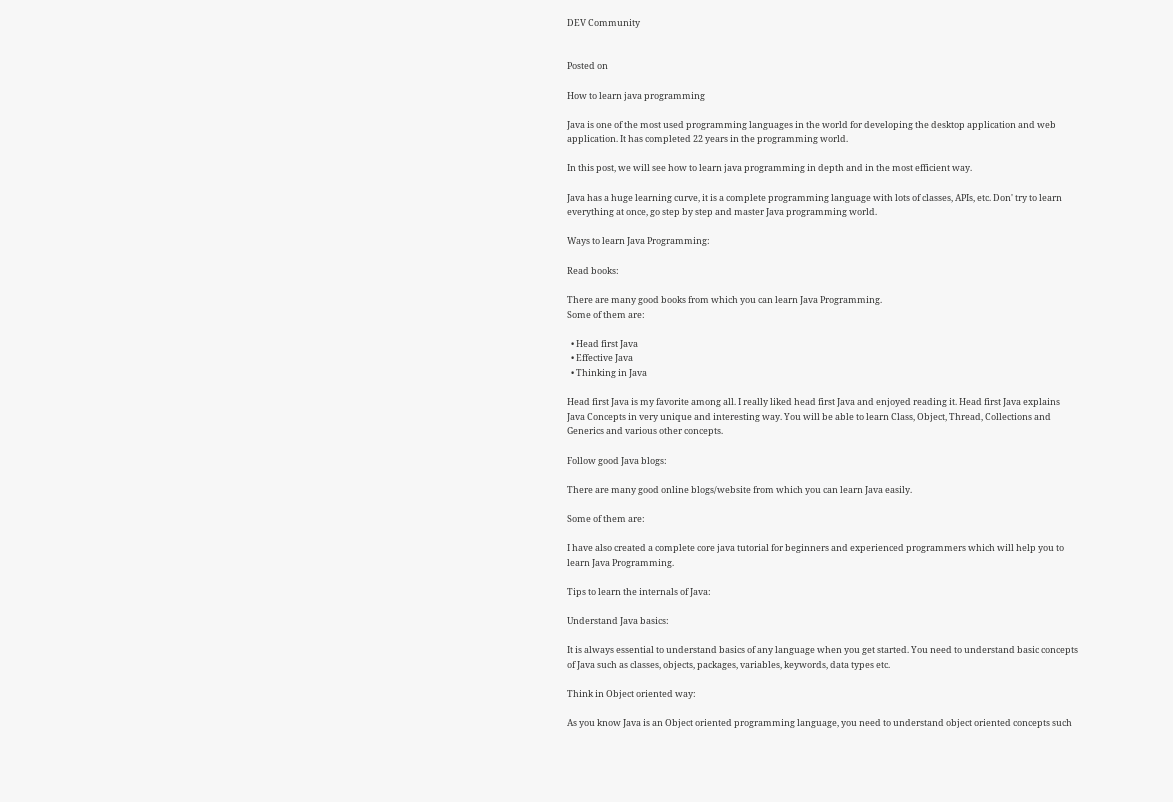DEV Community


Posted on

How to learn java programming

Java is one of the most used programming languages in the world for developing the desktop application and web application. It has completed 22 years in the programming world.

In this post, we will see how to learn java programming in depth and in the most efficient way.

Java has a huge learning curve, it is a complete programming language with lots of classes, APIs, etc. Don' try to learn everything at once, go step by step and master Java programming world.

Ways to learn Java Programming:

Read books:

There are many good books from which you can learn Java Programming.
Some of them are:

  • Head first Java
  • Effective Java
  • Thinking in Java

Head first Java is my favorite among all. I really liked head first Java and enjoyed reading it. Head first Java explains Java Concepts in very unique and interesting way. You will be able to learn Class, Object, Thread, Collections and Generics and various other concepts.

Follow good Java blogs:

There are many good online blogs/website from which you can learn Java easily.

Some of them are:

I have also created a complete core java tutorial for beginners and experienced programmers which will help you to learn Java Programming.

Tips to learn the internals of Java:

Understand Java basics:

It is always essential to understand basics of any language when you get started. You need to understand basic concepts of Java such as classes, objects, packages, variables, keywords, data types etc.

Think in Object oriented way:

As you know Java is an Object oriented programming language, you need to understand object oriented concepts such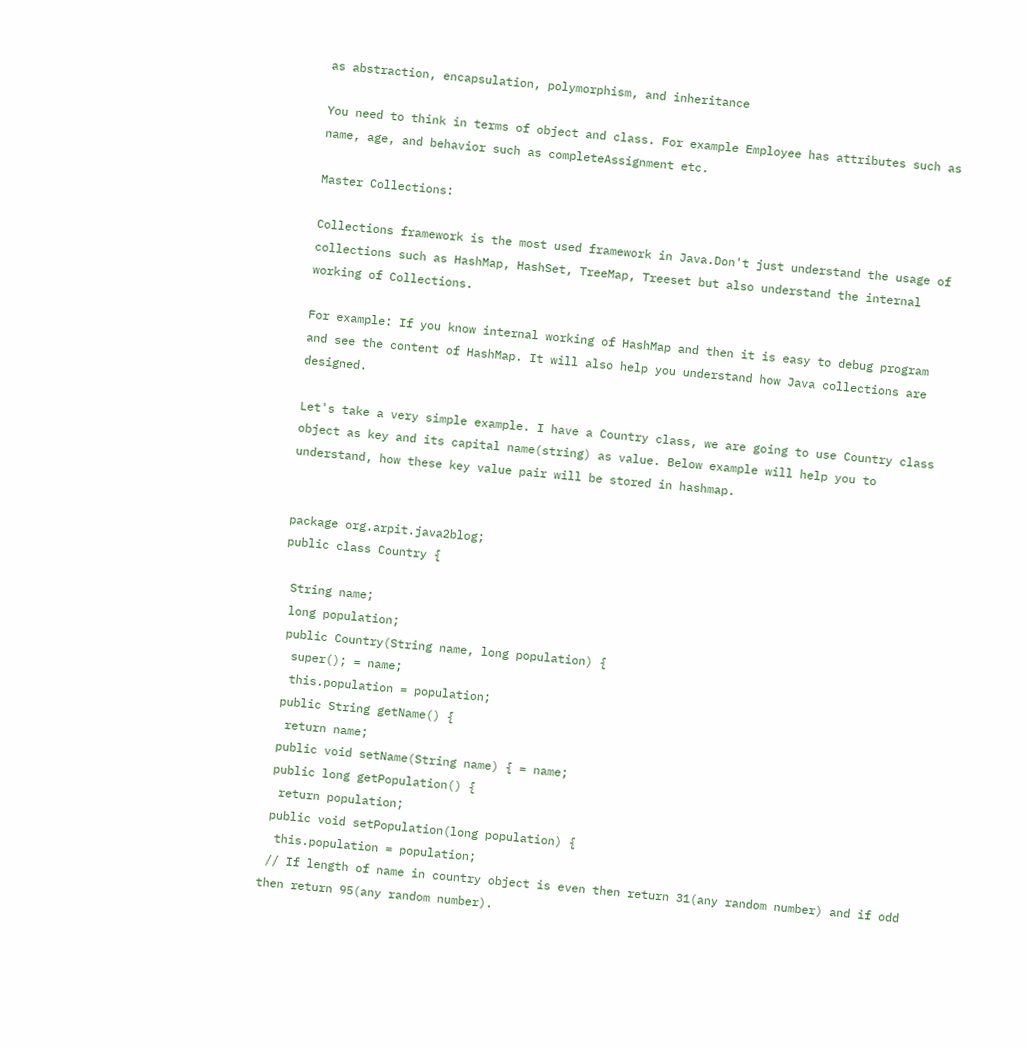as abstraction, encapsulation, polymorphism, and inheritance

You need to think in terms of object and class. For example Employee has attributes such as name, age, and behavior such as completeAssignment etc.

Master Collections:

Collections framework is the most used framework in Java.Don't just understand the usage of collections such as HashMap, HashSet, TreeMap, Treeset but also understand the internal working of Collections.

For example: If you know internal working of HashMap and then it is easy to debug program and see the content of HashMap. It will also help you understand how Java collections are designed.

Let's take a very simple example. I have a Country class, we are going to use Country class object as key and its capital name(string) as value. Below example will help you to understand, how these key value pair will be stored in hashmap.


package org.arpit.java2blog;
public class Country {

 String name;
 long population;
 public Country(String name, long population) {
  super(); = name;
  this.population = population;
 public String getName() {
  return name;
 public void setName(String name) { = name;
 public long getPopulation() {
  return population;
 public void setPopulation(long population) {
  this.population = population;
 // If length of name in country object is even then return 31(any random number) and if odd then return 95(any random number).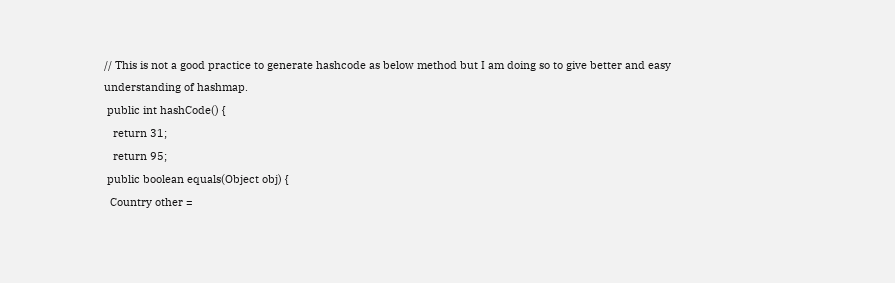// This is not a good practice to generate hashcode as below method but I am doing so to give better and easy understanding of hashmap.
 public int hashCode() {
   return 31;
   return 95;
 public boolean equals(Object obj) {
  Country other =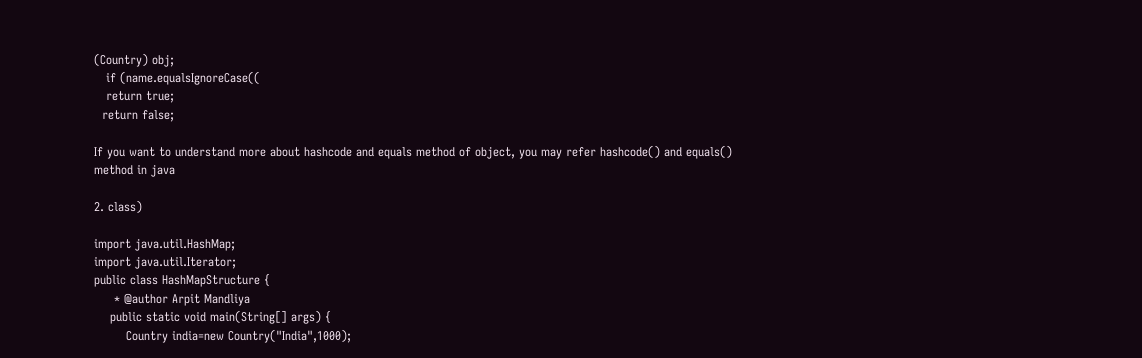(Country) obj;
   if (name.equalsIgnoreCase((
   return true;
  return false;

If you want to understand more about hashcode and equals method of object, you may refer hashcode() and equals() method in java

2. class)

import java.util.HashMap;
import java.util.Iterator;
public class HashMapStructure {
     * @author Arpit Mandliya
    public static void main(String[] args) {
        Country india=new Country("India",1000);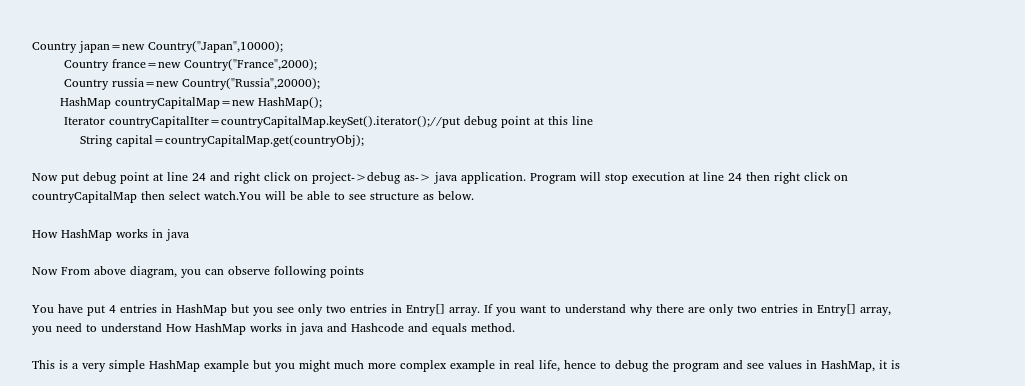Country japan=new Country("Japan",10000);
        Country france=new Country("France",2000);
        Country russia=new Country("Russia",20000);
       HashMap countryCapitalMap=new HashMap();
        Iterator countryCapitalIter=countryCapitalMap.keySet().iterator();//put debug point at this line
            String capital=countryCapitalMap.get(countryObj);

Now put debug point at line 24 and right click on project->debug as-> java application. Program will stop execution at line 24 then right click on countryCapitalMap then select watch.You will be able to see structure as below.

How HashMap works in java

Now From above diagram, you can observe following points

You have put 4 entries in HashMap but you see only two entries in Entry[] array. If you want to understand why there are only two entries in Entry[] array, you need to understand How HashMap works in java and Hashcode and equals method.

This is a very simple HashMap example but you might much more complex example in real life, hence to debug the program and see values in HashMap, it is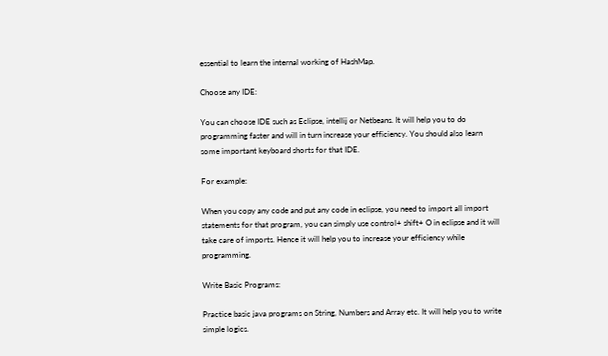essential to learn the internal working of HashMap.

Choose any IDE:

You can choose IDE such as Eclipse, intellij or Netbeans. It will help you to do programming faster and will in turn increase your efficiency. You should also learn some important keyboard shorts for that IDE.

For example:

When you copy any code and put any code in eclipse, you need to import all import statements for that program, you can simply use control+ shift+ O in eclipse and it will take care of imports. Hence it will help you to increase your efficiency while programming.

Write Basic Programs:

Practice basic java programs on String, Numbers and Array etc. It will help you to write simple logics.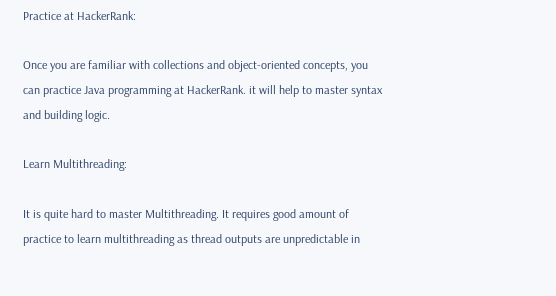Practice at HackerRank:

Once you are familiar with collections and object-oriented concepts, you can practice Java programming at HackerRank. it will help to master syntax and building logic.

Learn Multithreading:

It is quite hard to master Multithreading. It requires good amount of practice to learn multithreading as thread outputs are unpredictable in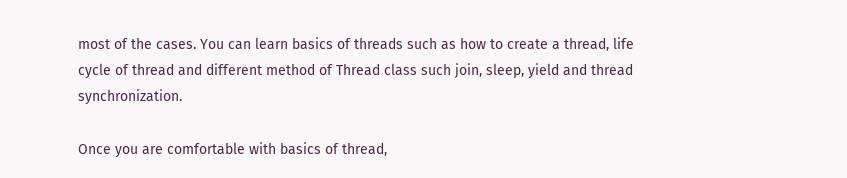most of the cases. You can learn basics of threads such as how to create a thread, life cycle of thread and different method of Thread class such join, sleep, yield and thread synchronization.

Once you are comfortable with basics of thread,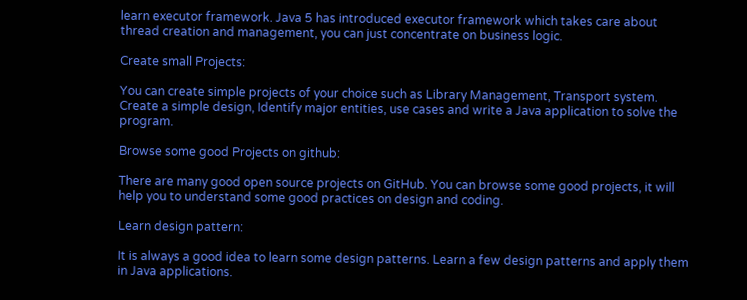learn executor framework. Java 5 has introduced executor framework which takes care about thread creation and management, you can just concentrate on business logic.

Create small Projects:

You can create simple projects of your choice such as Library Management, Transport system. Create a simple design, Identify major entities, use cases and write a Java application to solve the program.

Browse some good Projects on github:

There are many good open source projects on GitHub. You can browse some good projects, it will help you to understand some good practices on design and coding.

Learn design pattern:

It is always a good idea to learn some design patterns. Learn a few design patterns and apply them in Java applications.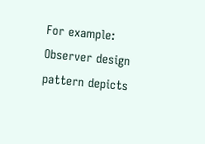For example: Observer design pattern depicts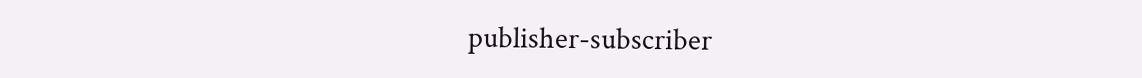publisher-subscriber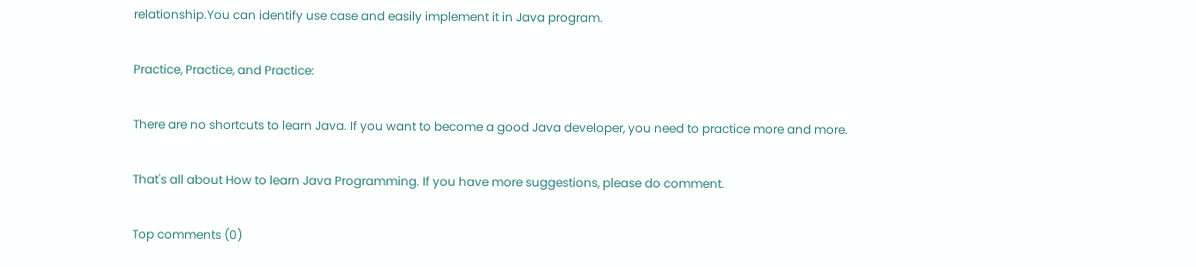relationship.You can identify use case and easily implement it in Java program.

Practice, Practice, and Practice:

There are no shortcuts to learn Java. If you want to become a good Java developer, you need to practice more and more.

That's all about How to learn Java Programming. If you have more suggestions, please do comment.

Top comments (0)